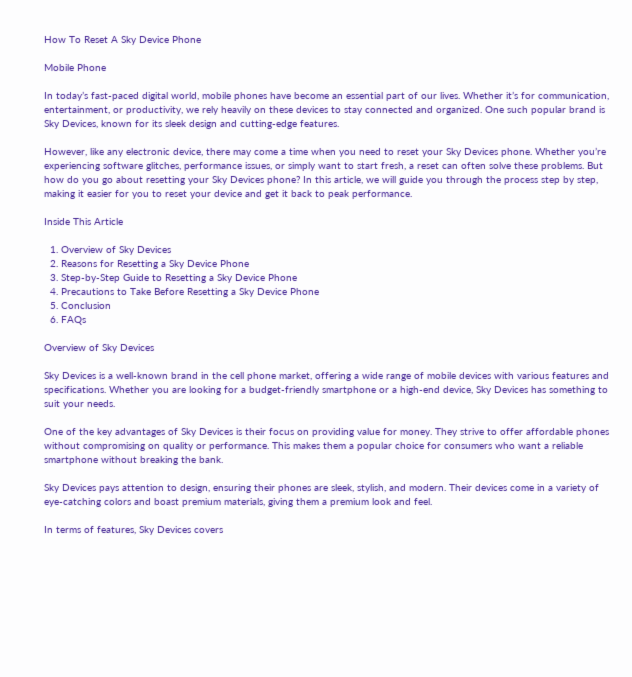How To Reset A Sky Device Phone

Mobile Phone

In today’s fast-paced digital world, mobile phones have become an essential part of our lives. Whether it’s for communication, entertainment, or productivity, we rely heavily on these devices to stay connected and organized. One such popular brand is Sky Devices, known for its sleek design and cutting-edge features.

However, like any electronic device, there may come a time when you need to reset your Sky Devices phone. Whether you’re experiencing software glitches, performance issues, or simply want to start fresh, a reset can often solve these problems. But how do you go about resetting your Sky Devices phone? In this article, we will guide you through the process step by step, making it easier for you to reset your device and get it back to peak performance.

Inside This Article

  1. Overview of Sky Devices
  2. Reasons for Resetting a Sky Device Phone
  3. Step-by-Step Guide to Resetting a Sky Device Phone
  4. Precautions to Take Before Resetting a Sky Device Phone
  5. Conclusion
  6. FAQs

Overview of Sky Devices

Sky Devices is a well-known brand in the cell phone market, offering a wide range of mobile devices with various features and specifications. Whether you are looking for a budget-friendly smartphone or a high-end device, Sky Devices has something to suit your needs.

One of the key advantages of Sky Devices is their focus on providing value for money. They strive to offer affordable phones without compromising on quality or performance. This makes them a popular choice for consumers who want a reliable smartphone without breaking the bank.

Sky Devices pays attention to design, ensuring their phones are sleek, stylish, and modern. Their devices come in a variety of eye-catching colors and boast premium materials, giving them a premium look and feel.

In terms of features, Sky Devices covers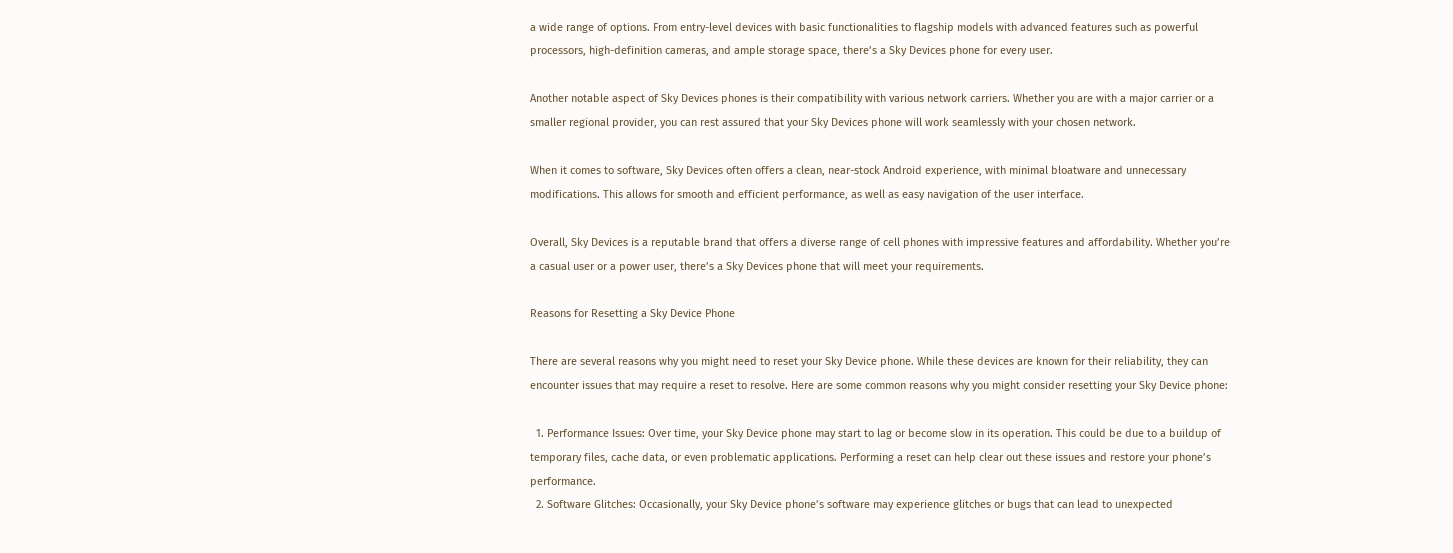a wide range of options. From entry-level devices with basic functionalities to flagship models with advanced features such as powerful processors, high-definition cameras, and ample storage space, there’s a Sky Devices phone for every user.

Another notable aspect of Sky Devices phones is their compatibility with various network carriers. Whether you are with a major carrier or a smaller regional provider, you can rest assured that your Sky Devices phone will work seamlessly with your chosen network.

When it comes to software, Sky Devices often offers a clean, near-stock Android experience, with minimal bloatware and unnecessary modifications. This allows for smooth and efficient performance, as well as easy navigation of the user interface.

Overall, Sky Devices is a reputable brand that offers a diverse range of cell phones with impressive features and affordability. Whether you’re a casual user or a power user, there’s a Sky Devices phone that will meet your requirements.

Reasons for Resetting a Sky Device Phone

There are several reasons why you might need to reset your Sky Device phone. While these devices are known for their reliability, they can encounter issues that may require a reset to resolve. Here are some common reasons why you might consider resetting your Sky Device phone:

  1. Performance Issues: Over time, your Sky Device phone may start to lag or become slow in its operation. This could be due to a buildup of temporary files, cache data, or even problematic applications. Performing a reset can help clear out these issues and restore your phone’s performance.
  2. Software Glitches: Occasionally, your Sky Device phone’s software may experience glitches or bugs that can lead to unexpected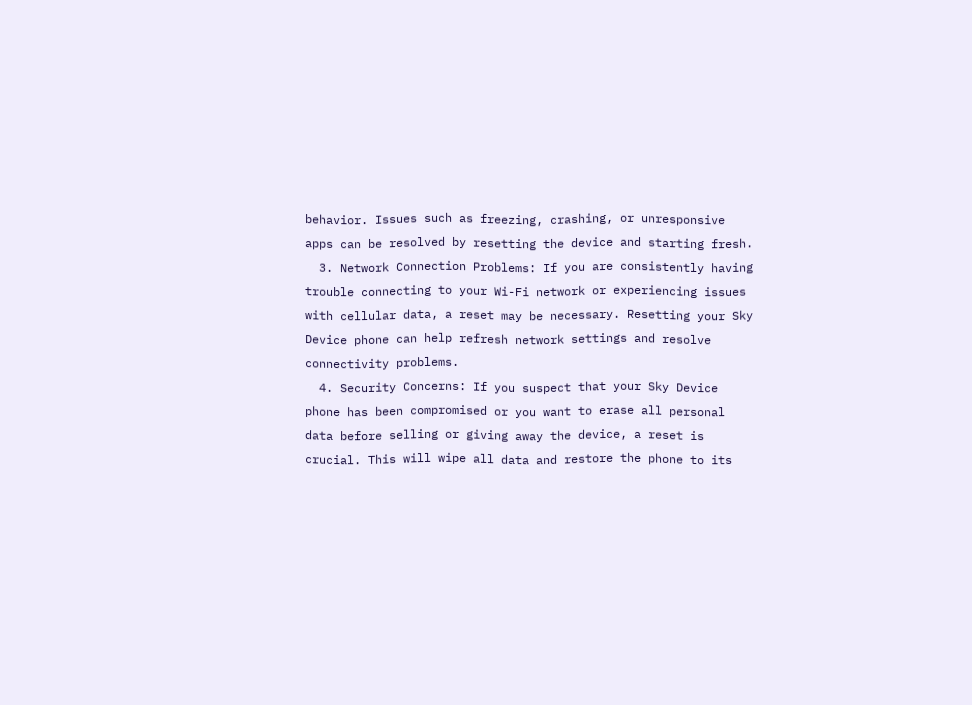behavior. Issues such as freezing, crashing, or unresponsive apps can be resolved by resetting the device and starting fresh.
  3. Network Connection Problems: If you are consistently having trouble connecting to your Wi-Fi network or experiencing issues with cellular data, a reset may be necessary. Resetting your Sky Device phone can help refresh network settings and resolve connectivity problems.
  4. Security Concerns: If you suspect that your Sky Device phone has been compromised or you want to erase all personal data before selling or giving away the device, a reset is crucial. This will wipe all data and restore the phone to its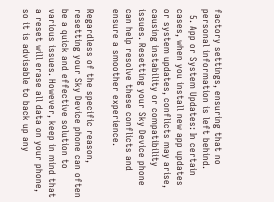factory settings, ensuring that no personal information is left behind.
  5. App or System Updates: In certain cases, when you install new app updates or system updates, conflicts may arise, causing instability or compatibility issues. Resetting your Sky Device phone can help resolve these conflicts and ensure a smoother experience.

Regardless of the specific reason, resetting your Sky Device phone can often be a quick and effective solution to various issues. However, keep in mind that a reset will erase all data on your phone, so it is advisable to back up any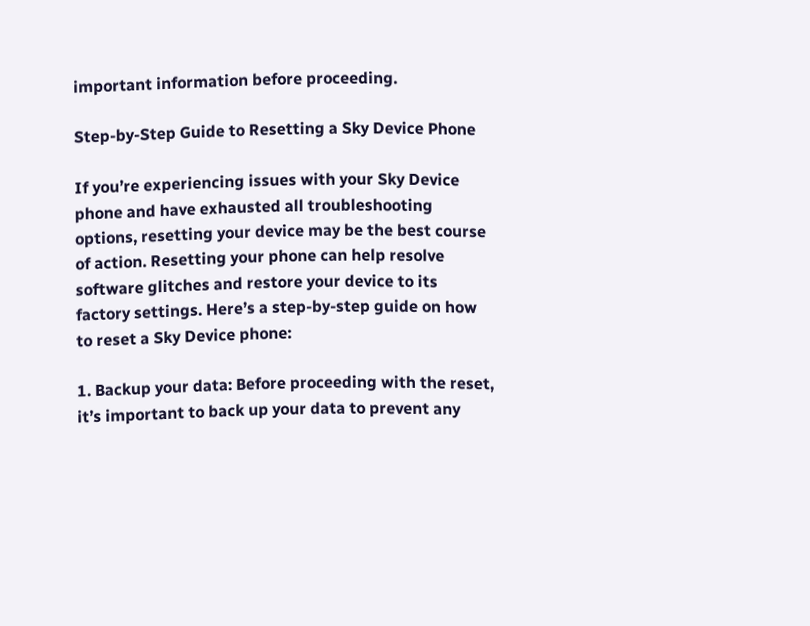important information before proceeding.

Step-by-Step Guide to Resetting a Sky Device Phone

If you’re experiencing issues with your Sky Device phone and have exhausted all troubleshooting options, resetting your device may be the best course of action. Resetting your phone can help resolve software glitches and restore your device to its factory settings. Here’s a step-by-step guide on how to reset a Sky Device phone:

1. Backup your data: Before proceeding with the reset, it’s important to back up your data to prevent any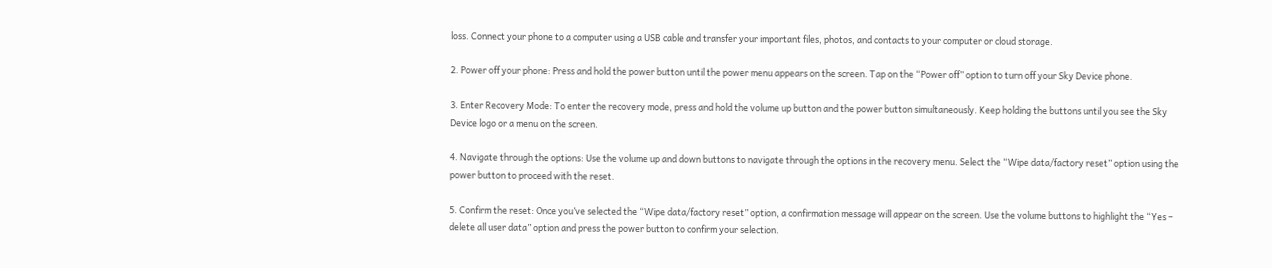loss. Connect your phone to a computer using a USB cable and transfer your important files, photos, and contacts to your computer or cloud storage.

2. Power off your phone: Press and hold the power button until the power menu appears on the screen. Tap on the “Power off” option to turn off your Sky Device phone.

3. Enter Recovery Mode: To enter the recovery mode, press and hold the volume up button and the power button simultaneously. Keep holding the buttons until you see the Sky Device logo or a menu on the screen.

4. Navigate through the options: Use the volume up and down buttons to navigate through the options in the recovery menu. Select the “Wipe data/factory reset” option using the power button to proceed with the reset.

5. Confirm the reset: Once you’ve selected the “Wipe data/factory reset” option, a confirmation message will appear on the screen. Use the volume buttons to highlight the “Yes – delete all user data” option and press the power button to confirm your selection.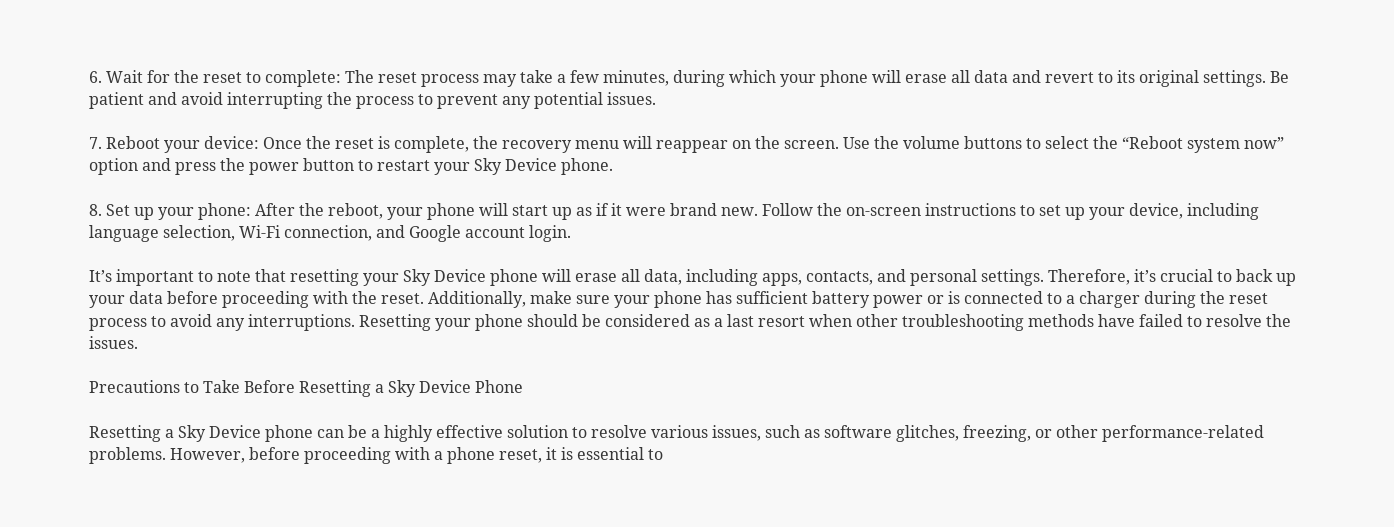6. Wait for the reset to complete: The reset process may take a few minutes, during which your phone will erase all data and revert to its original settings. Be patient and avoid interrupting the process to prevent any potential issues.

7. Reboot your device: Once the reset is complete, the recovery menu will reappear on the screen. Use the volume buttons to select the “Reboot system now” option and press the power button to restart your Sky Device phone.

8. Set up your phone: After the reboot, your phone will start up as if it were brand new. Follow the on-screen instructions to set up your device, including language selection, Wi-Fi connection, and Google account login.

It’s important to note that resetting your Sky Device phone will erase all data, including apps, contacts, and personal settings. Therefore, it’s crucial to back up your data before proceeding with the reset. Additionally, make sure your phone has sufficient battery power or is connected to a charger during the reset process to avoid any interruptions. Resetting your phone should be considered as a last resort when other troubleshooting methods have failed to resolve the issues.

Precautions to Take Before Resetting a Sky Device Phone

Resetting a Sky Device phone can be a highly effective solution to resolve various issues, such as software glitches, freezing, or other performance-related problems. However, before proceeding with a phone reset, it is essential to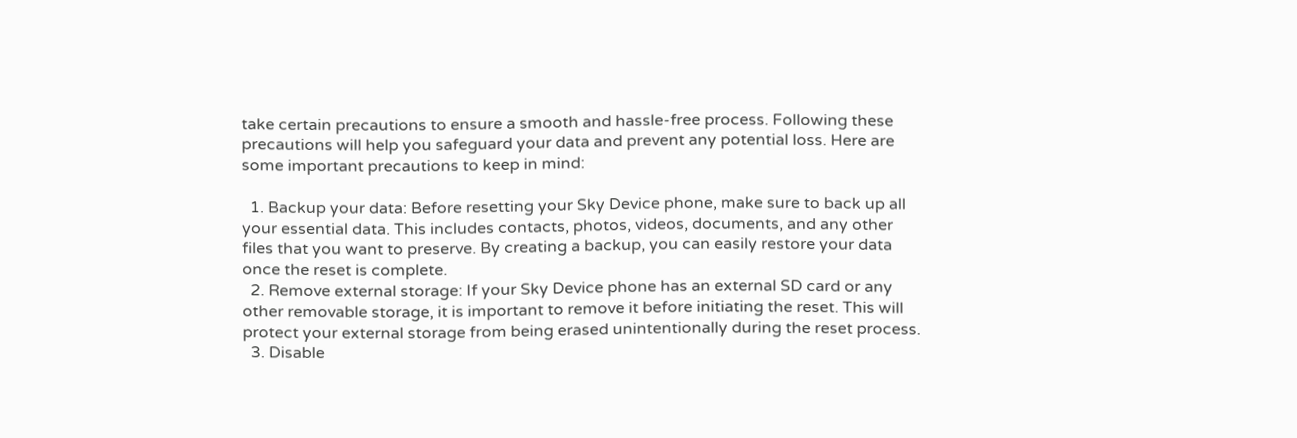take certain precautions to ensure a smooth and hassle-free process. Following these precautions will help you safeguard your data and prevent any potential loss. Here are some important precautions to keep in mind:

  1. Backup your data: Before resetting your Sky Device phone, make sure to back up all your essential data. This includes contacts, photos, videos, documents, and any other files that you want to preserve. By creating a backup, you can easily restore your data once the reset is complete.
  2. Remove external storage: If your Sky Device phone has an external SD card or any other removable storage, it is important to remove it before initiating the reset. This will protect your external storage from being erased unintentionally during the reset process.
  3. Disable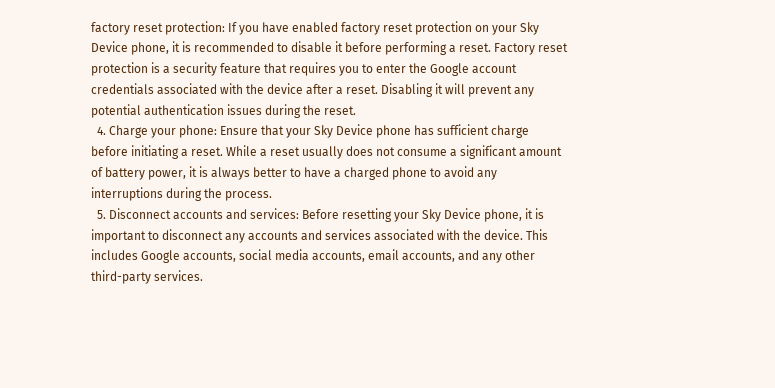factory reset protection: If you have enabled factory reset protection on your Sky Device phone, it is recommended to disable it before performing a reset. Factory reset protection is a security feature that requires you to enter the Google account credentials associated with the device after a reset. Disabling it will prevent any potential authentication issues during the reset.
  4. Charge your phone: Ensure that your Sky Device phone has sufficient charge before initiating a reset. While a reset usually does not consume a significant amount of battery power, it is always better to have a charged phone to avoid any interruptions during the process.
  5. Disconnect accounts and services: Before resetting your Sky Device phone, it is important to disconnect any accounts and services associated with the device. This includes Google accounts, social media accounts, email accounts, and any other third-party services.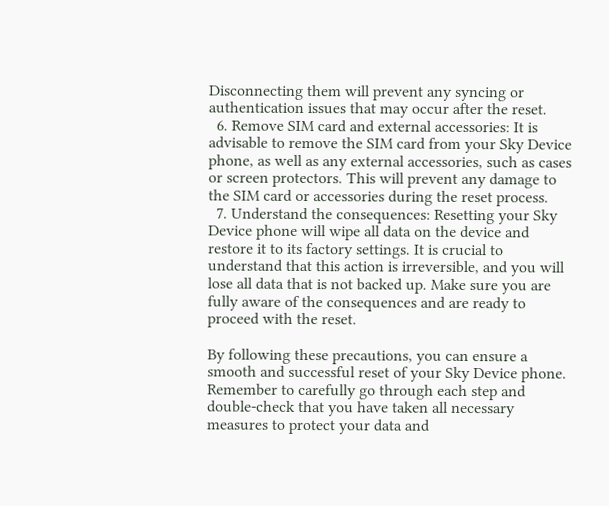Disconnecting them will prevent any syncing or authentication issues that may occur after the reset.
  6. Remove SIM card and external accessories: It is advisable to remove the SIM card from your Sky Device phone, as well as any external accessories, such as cases or screen protectors. This will prevent any damage to the SIM card or accessories during the reset process.
  7. Understand the consequences: Resetting your Sky Device phone will wipe all data on the device and restore it to its factory settings. It is crucial to understand that this action is irreversible, and you will lose all data that is not backed up. Make sure you are fully aware of the consequences and are ready to proceed with the reset.

By following these precautions, you can ensure a smooth and successful reset of your Sky Device phone. Remember to carefully go through each step and double-check that you have taken all necessary measures to protect your data and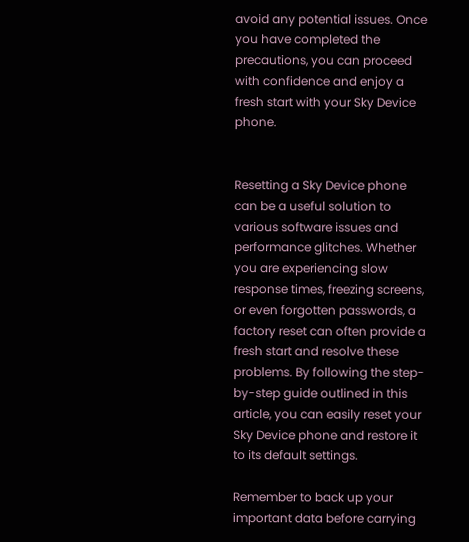avoid any potential issues. Once you have completed the precautions, you can proceed with confidence and enjoy a fresh start with your Sky Device phone.


Resetting a Sky Device phone can be a useful solution to various software issues and performance glitches. Whether you are experiencing slow response times, freezing screens, or even forgotten passwords, a factory reset can often provide a fresh start and resolve these problems. By following the step-by-step guide outlined in this article, you can easily reset your Sky Device phone and restore it to its default settings.

Remember to back up your important data before carrying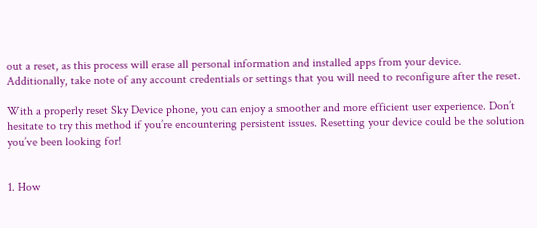out a reset, as this process will erase all personal information and installed apps from your device. Additionally, take note of any account credentials or settings that you will need to reconfigure after the reset.

With a properly reset Sky Device phone, you can enjoy a smoother and more efficient user experience. Don’t hesitate to try this method if you’re encountering persistent issues. Resetting your device could be the solution you’ve been looking for!


1. How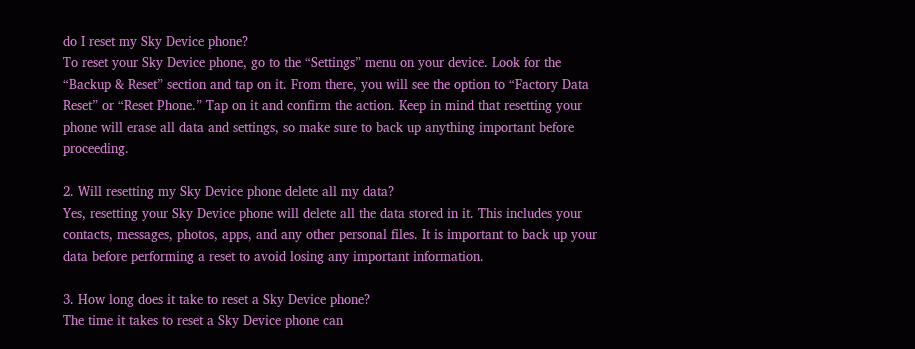do I reset my Sky Device phone?
To reset your Sky Device phone, go to the “Settings” menu on your device. Look for the “Backup & Reset” section and tap on it. From there, you will see the option to “Factory Data Reset” or “Reset Phone.” Tap on it and confirm the action. Keep in mind that resetting your phone will erase all data and settings, so make sure to back up anything important before proceeding.

2. Will resetting my Sky Device phone delete all my data?
Yes, resetting your Sky Device phone will delete all the data stored in it. This includes your contacts, messages, photos, apps, and any other personal files. It is important to back up your data before performing a reset to avoid losing any important information.

3. How long does it take to reset a Sky Device phone?
The time it takes to reset a Sky Device phone can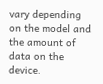vary depending on the model and the amount of data on the device.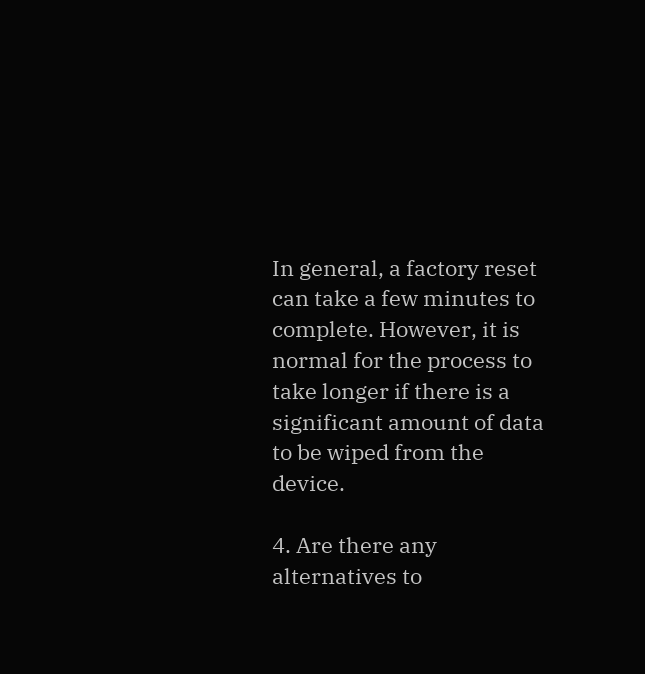In general, a factory reset can take a few minutes to complete. However, it is normal for the process to take longer if there is a significant amount of data to be wiped from the device.

4. Are there any alternatives to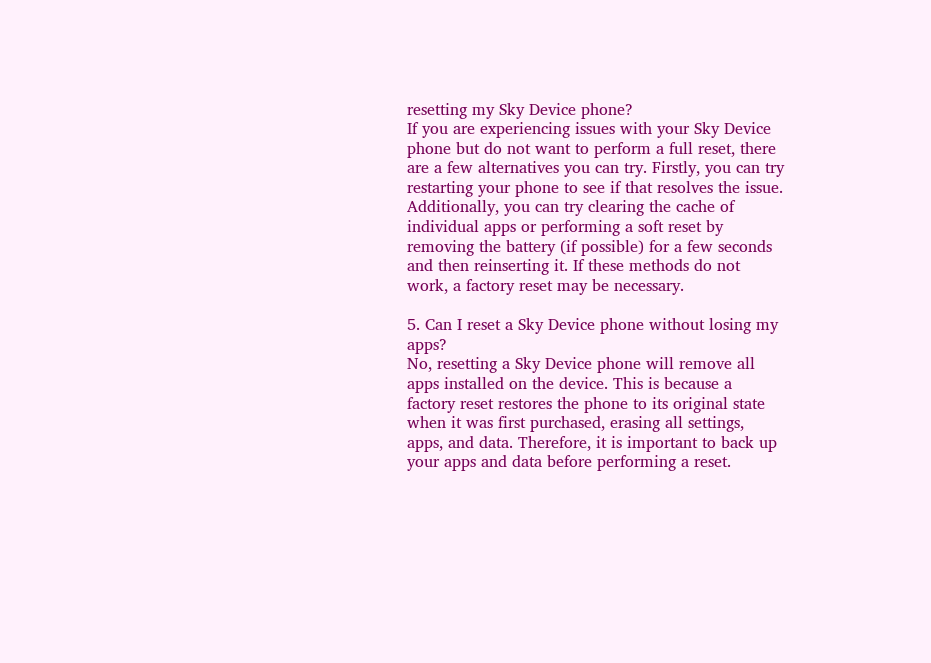resetting my Sky Device phone?
If you are experiencing issues with your Sky Device phone but do not want to perform a full reset, there are a few alternatives you can try. Firstly, you can try restarting your phone to see if that resolves the issue. Additionally, you can try clearing the cache of individual apps or performing a soft reset by removing the battery (if possible) for a few seconds and then reinserting it. If these methods do not work, a factory reset may be necessary.

5. Can I reset a Sky Device phone without losing my apps?
No, resetting a Sky Device phone will remove all apps installed on the device. This is because a factory reset restores the phone to its original state when it was first purchased, erasing all settings, apps, and data. Therefore, it is important to back up your apps and data before performing a reset.